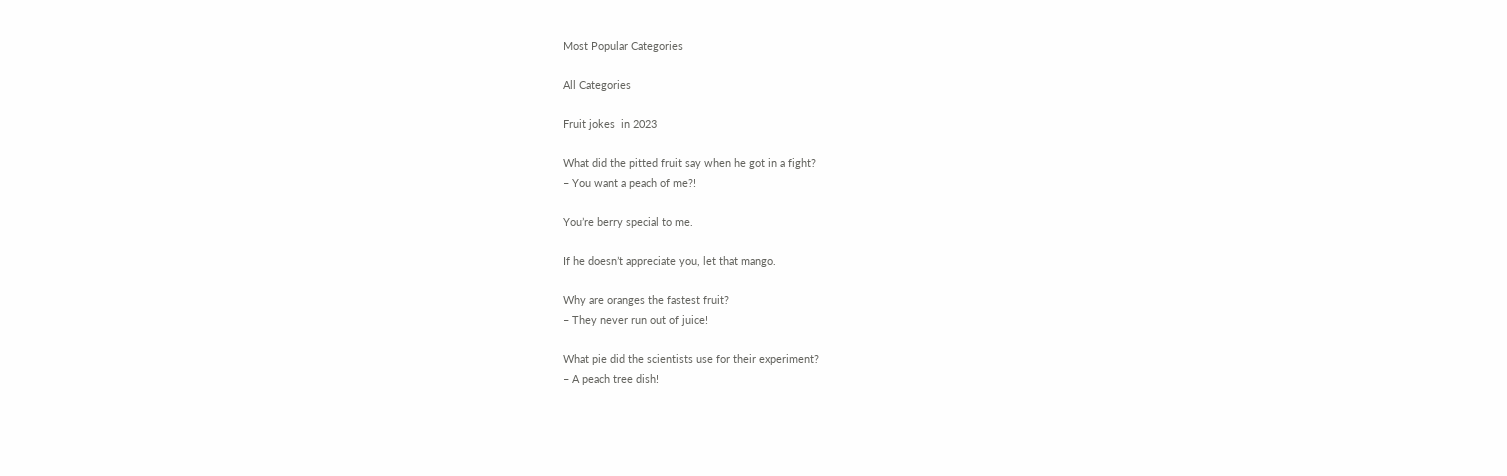Most Popular Categories

All Categories

Fruit jokes  in 2023

What did the pitted fruit say when he got in a fight?
– You want a peach of me?!

You’re berry special to me.

If he doesn’t appreciate you, let that mango.

Why are oranges the fastest fruit?
– They never run out of juice!

What pie did the scientists use for their experiment?
– A peach tree dish!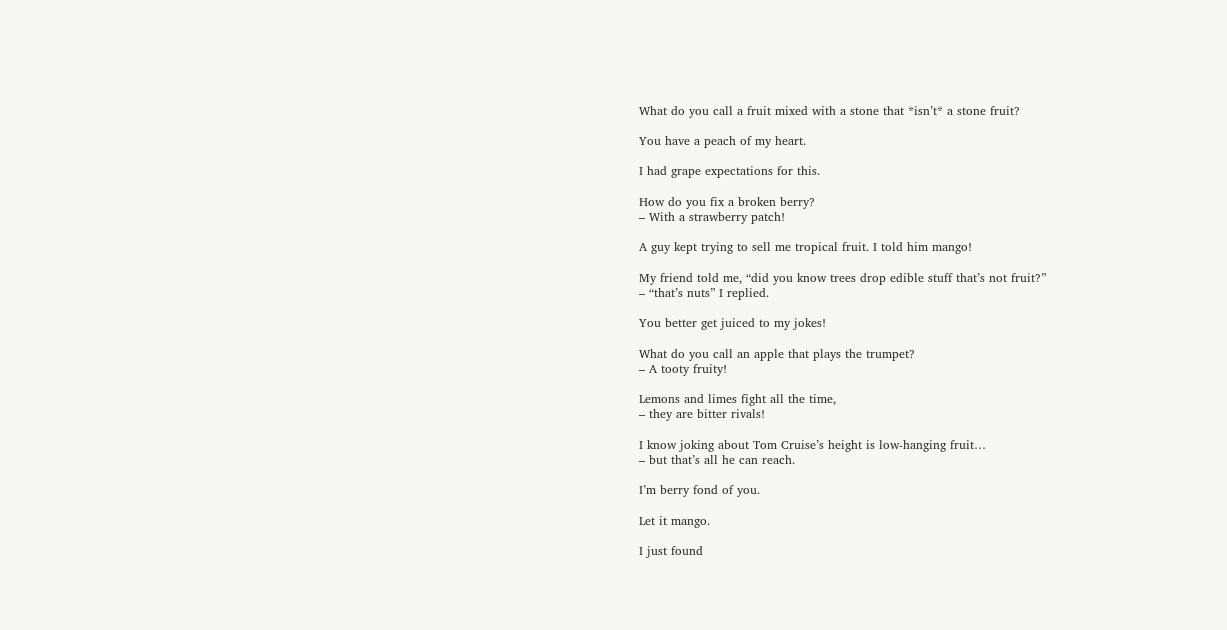What do you call a fruit mixed with a stone that *isn’t* a stone fruit?

You have a peach of my heart.

I had grape expectations for this.

How do you fix a broken berry?
– With a strawberry patch!

A guy kept trying to sell me tropical fruit. I told him mango!

My friend told me, “did you know trees drop edible stuff that’s not fruit?”
– “that’s nuts” I replied.

You better get juiced to my jokes!

What do you call an apple that plays the trumpet?
– A tooty fruity!

Lemons and limes fight all the time,
– they are bitter rivals!

I know joking about Tom Cruise’s height is low-hanging fruit…
– but that’s all he can reach.

I’m berry fond of you.

Let it mango.

I just found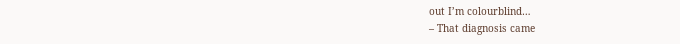out I’m colourblind…
– That diagnosis came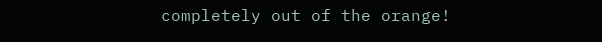completely out of the orange!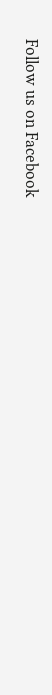Follow us on Facebook